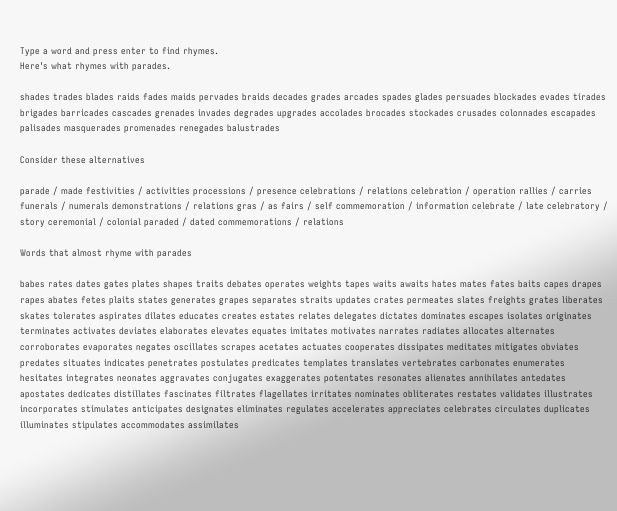Type a word and press enter to find rhymes.
Here's what rhymes with parades.

shades trades blades raids fades maids pervades braids decades grades arcades spades glades persuades blockades evades tirades brigades barricades cascades grenades invades degrades upgrades accolades brocades stockades crusades colonnades escapades palisades masquerades promenades renegades balustrades

Consider these alternatives

parade / made festivities / activities processions / presence celebrations / relations celebration / operation rallies / carries funerals / numerals demonstrations / relations gras / as fairs / self commemoration / information celebrate / late celebratory / story ceremonial / colonial paraded / dated commemorations / relations

Words that almost rhyme with parades

babes rates dates gates plates shapes traits debates operates weights tapes waits awaits hates mates fates baits capes drapes rapes abates fetes plaits states generates grapes separates straits updates crates permeates slates freights grates liberates skates tolerates aspirates dilates educates creates estates relates delegates dictates dominates escapes isolates originates terminates activates deviates elaborates elevates equates imitates motivates narrates radiates allocates alternates corroborates evaporates negates oscillates scrapes acetates actuates cooperates dissipates meditates mitigates obviates predates situates indicates penetrates postulates predicates templates translates vertebrates carbonates enumerates hesitates integrates neonates aggravates conjugates exaggerates potentates resonates alienates annihilates antedates apostates dedicates distillates fascinates filtrates flagellates irritates nominates obliterates restates validates illustrates incorporates stimulates anticipates designates eliminates regulates accelerates appreciates celebrates circulates duplicates illuminates stipulates accommodates assimilates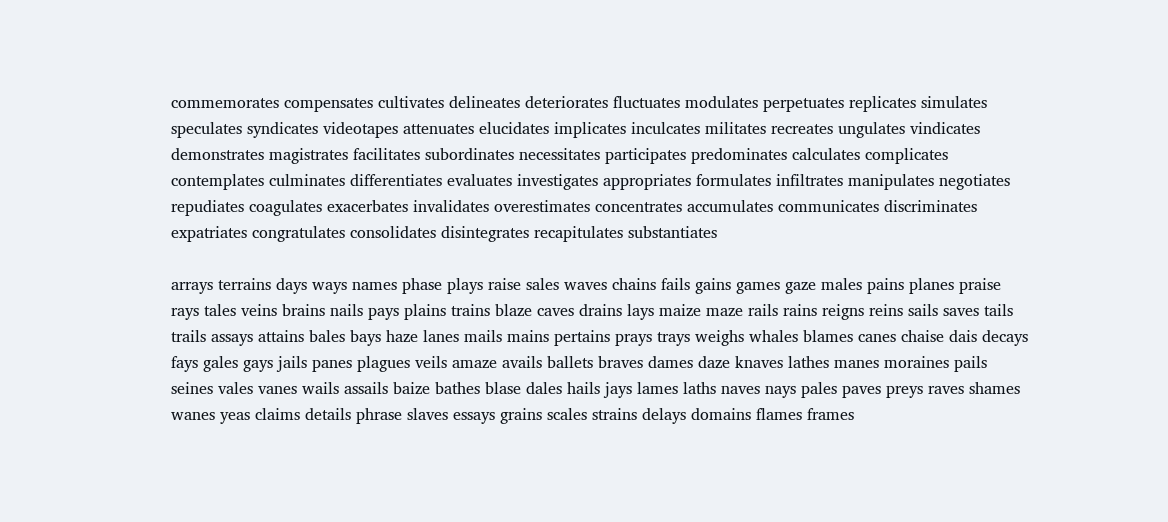commemorates compensates cultivates delineates deteriorates fluctuates modulates perpetuates replicates simulates speculates syndicates videotapes attenuates elucidates implicates inculcates militates recreates ungulates vindicates demonstrates magistrates facilitates subordinates necessitates participates predominates calculates complicates contemplates culminates differentiates evaluates investigates appropriates formulates infiltrates manipulates negotiates repudiates coagulates exacerbates invalidates overestimates concentrates accumulates communicates discriminates expatriates congratulates consolidates disintegrates recapitulates substantiates

arrays terrains days ways names phase plays raise sales waves chains fails gains games gaze males pains planes praise rays tales veins brains nails pays plains trains blaze caves drains lays maize maze rails rains reigns reins sails saves tails trails assays attains bales bays haze lanes mails mains pertains prays trays weighs whales blames canes chaise dais decays fays gales gays jails panes plagues veils amaze avails ballets braves dames daze knaves lathes manes moraines pails seines vales vanes wails assails baize bathes blase dales hails jays lames laths naves nays pales paves preys raves shames wanes yeas claims details phrase slaves essays grains scales strains delays domains flames frames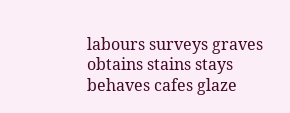labours surveys graves obtains stains stays behaves cafes glaze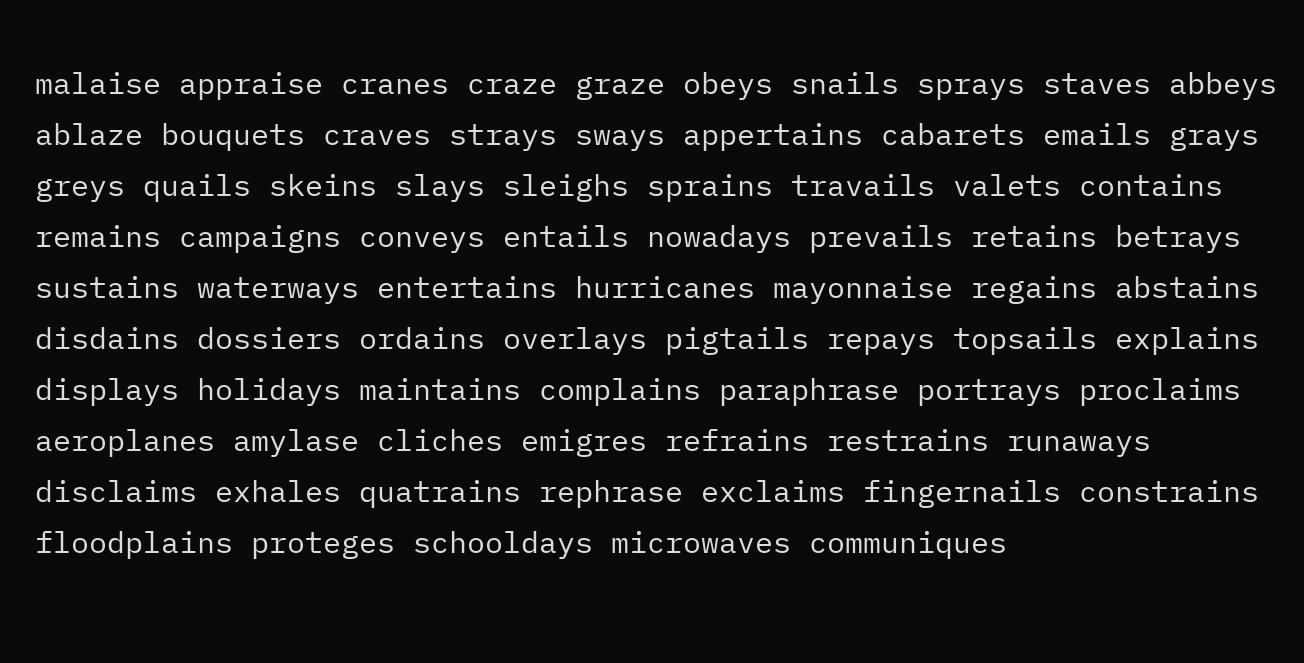malaise appraise cranes craze graze obeys snails sprays staves abbeys ablaze bouquets craves strays sways appertains cabarets emails grays greys quails skeins slays sleighs sprains travails valets contains remains campaigns conveys entails nowadays prevails retains betrays sustains waterways entertains hurricanes mayonnaise regains abstains disdains dossiers ordains overlays pigtails repays topsails explains displays holidays maintains complains paraphrase portrays proclaims aeroplanes amylase cliches emigres refrains restrains runaways disclaims exhales quatrains rephrase exclaims fingernails constrains floodplains proteges schooldays microwaves communiques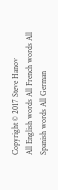Copyright © 2017 Steve Hanov
All English words All French words All Spanish words All German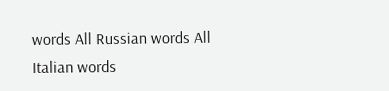words All Russian words All Italian words